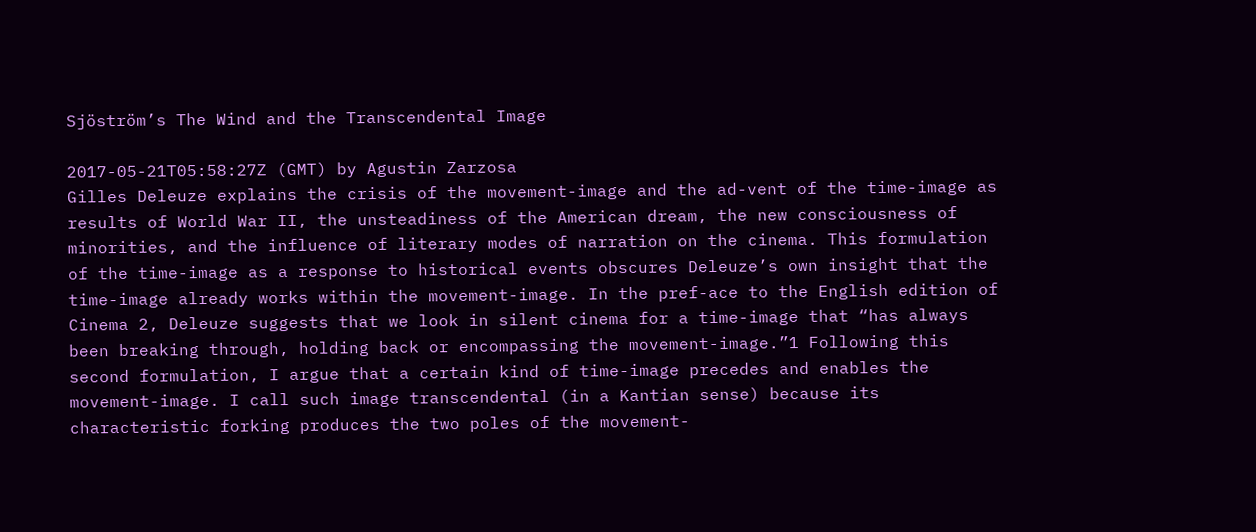Sjöström’s The Wind and the Transcendental Image

2017-05-21T05:58:27Z (GMT) by Agustin Zarzosa
Gilles Deleuze explains the crisis of the movement-image and the ad-vent of the time-image as results of World War II, the unsteadiness of the American dream, the new consciousness of minorities, and the influence of literary modes of narration on the cinema. This formulation of the time-image as a response to historical events obscures Deleuze’s own insight that the time-image already works within the movement-image. In the pref-ace to the English edition of Cinema 2, Deleuze suggests that we look in silent cinema for a time-image that “has always been breaking through, holding back or encompassing the movement-image.”1 Following this second formulation, I argue that a certain kind of time-image precedes and enables the movement-image. I call such image transcendental (in a Kantian sense) because its characteristic forking produces the two poles of the movement-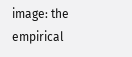image: the empirical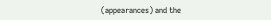(appearances) and the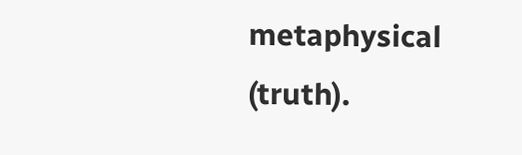metaphysical (truth).